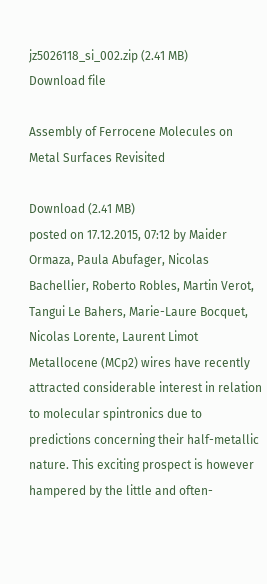jz5026118_si_002.zip (2.41 MB)
Download file

Assembly of Ferrocene Molecules on Metal Surfaces Revisited

Download (2.41 MB)
posted on 17.12.2015, 07:12 by Maider Ormaza, Paula Abufager, Nicolas Bachellier, Roberto Robles, Martin Verot, Tangui Le Bahers, Marie-Laure Bocquet, Nicolas Lorente, Laurent Limot
Metallocene (MCp2) wires have recently attracted considerable interest in relation to molecular spintronics due to predictions concerning their half-metallic nature. This exciting prospect is however hampered by the little and often-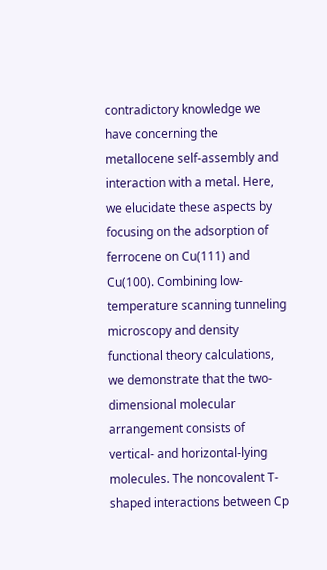contradictory knowledge we have concerning the metallocene self-assembly and interaction with a metal. Here, we elucidate these aspects by focusing on the adsorption of ferrocene on Cu(111) and Cu(100). Combining low-temperature scanning tunneling microscopy and density functional theory calculations, we demonstrate that the two-dimensional molecular arrangement consists of vertical- and horizontal-lying molecules. The noncovalent T-shaped interactions between Cp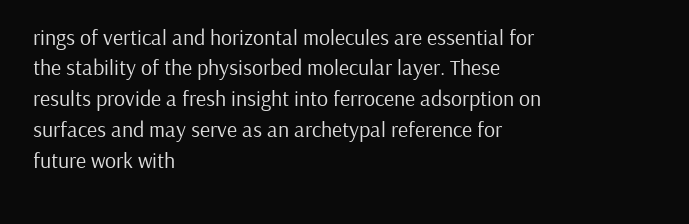rings of vertical and horizontal molecules are essential for the stability of the physisorbed molecular layer. These results provide a fresh insight into ferrocene adsorption on surfaces and may serve as an archetypal reference for future work with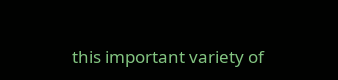this important variety of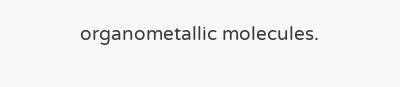organometallic molecules.